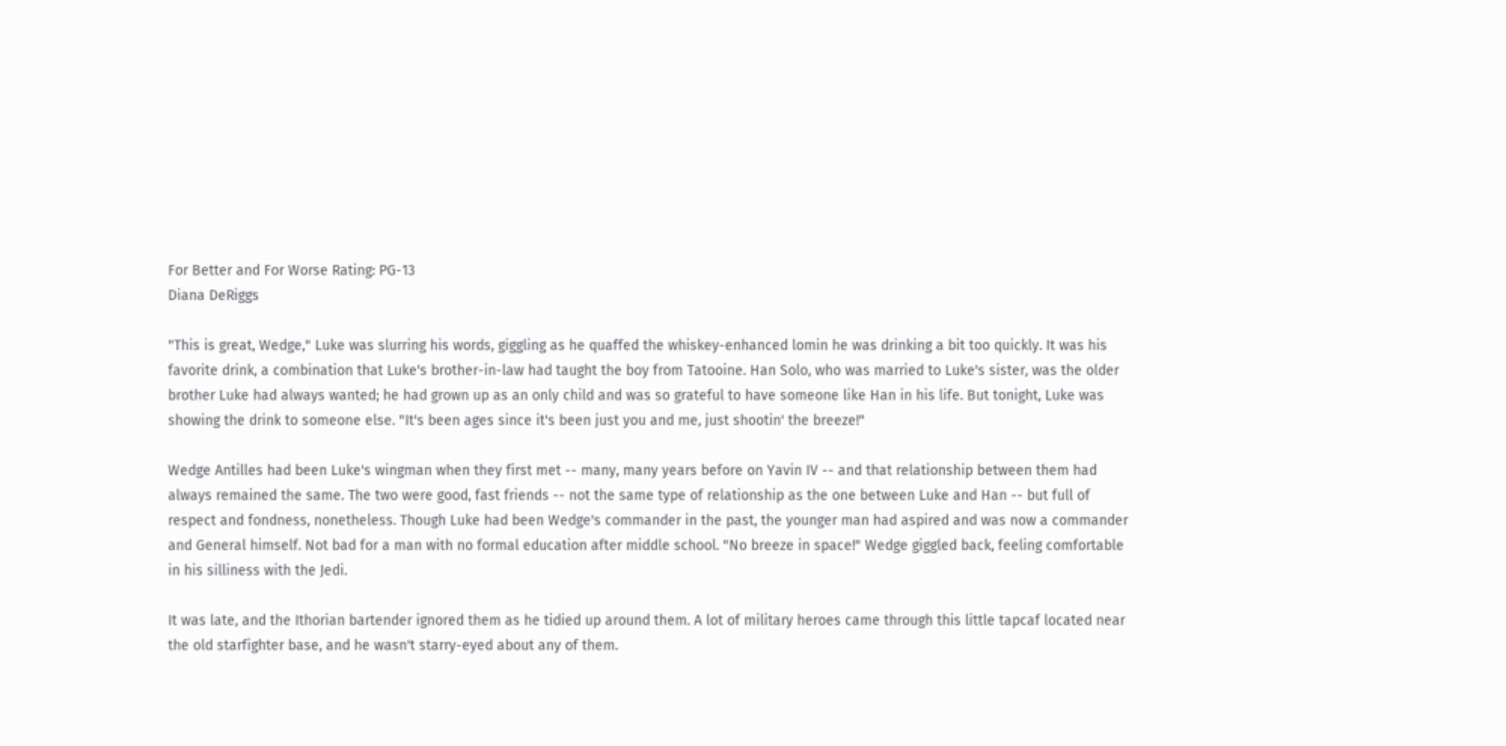For Better and For Worse Rating: PG-13
Diana DeRiggs

"This is great, Wedge," Luke was slurring his words, giggling as he quaffed the whiskey-enhanced lomin he was drinking a bit too quickly. It was his favorite drink, a combination that Luke's brother-in-law had taught the boy from Tatooine. Han Solo, who was married to Luke's sister, was the older brother Luke had always wanted; he had grown up as an only child and was so grateful to have someone like Han in his life. But tonight, Luke was showing the drink to someone else. "It's been ages since it's been just you and me, just shootin' the breeze!"

Wedge Antilles had been Luke's wingman when they first met -- many, many years before on Yavin IV -- and that relationship between them had always remained the same. The two were good, fast friends -- not the same type of relationship as the one between Luke and Han -- but full of respect and fondness, nonetheless. Though Luke had been Wedge's commander in the past, the younger man had aspired and was now a commander and General himself. Not bad for a man with no formal education after middle school. "No breeze in space!" Wedge giggled back, feeling comfortable in his silliness with the Jedi.

It was late, and the Ithorian bartender ignored them as he tidied up around them. A lot of military heroes came through this little tapcaf located near the old starfighter base, and he wasn't starry-eyed about any of them.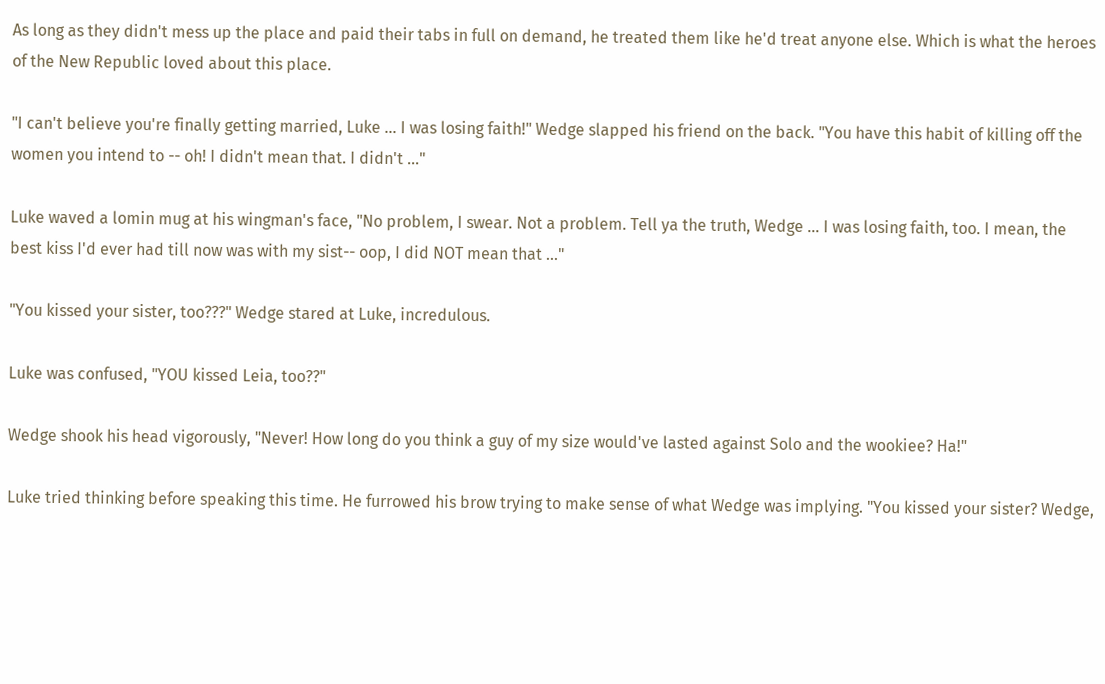As long as they didn't mess up the place and paid their tabs in full on demand, he treated them like he'd treat anyone else. Which is what the heroes of the New Republic loved about this place.

"I can't believe you're finally getting married, Luke ... I was losing faith!" Wedge slapped his friend on the back. "You have this habit of killing off the women you intend to -- oh! I didn't mean that. I didn't ..."

Luke waved a lomin mug at his wingman's face, "No problem, I swear. Not a problem. Tell ya the truth, Wedge ... I was losing faith, too. I mean, the best kiss I'd ever had till now was with my sist-- oop, I did NOT mean that ..."

"You kissed your sister, too???" Wedge stared at Luke, incredulous.

Luke was confused, "YOU kissed Leia, too??"

Wedge shook his head vigorously, "Never! How long do you think a guy of my size would've lasted against Solo and the wookiee? Ha!"

Luke tried thinking before speaking this time. He furrowed his brow trying to make sense of what Wedge was implying. "You kissed your sister? Wedge,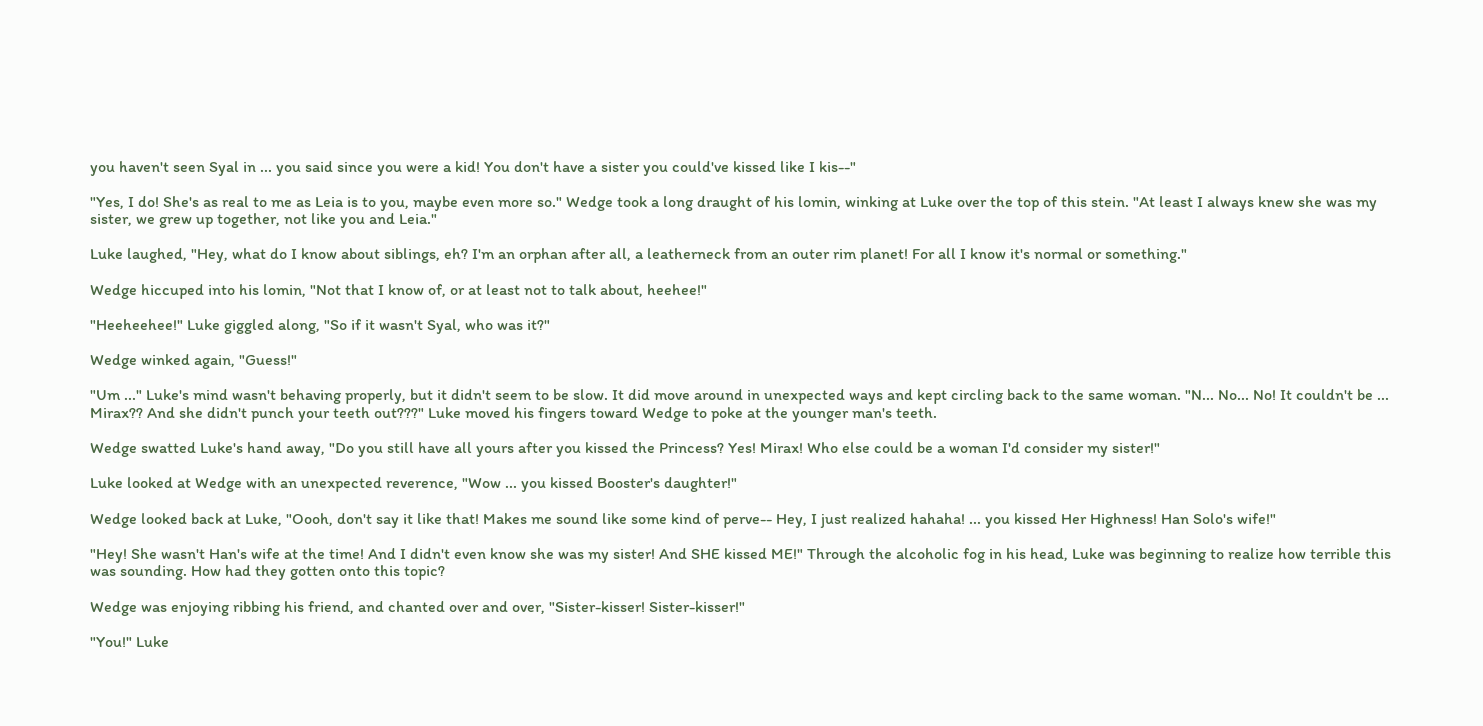you haven't seen Syal in ... you said since you were a kid! You don't have a sister you could've kissed like I kis--"

"Yes, I do! She's as real to me as Leia is to you, maybe even more so." Wedge took a long draught of his lomin, winking at Luke over the top of this stein. "At least I always knew she was my sister, we grew up together, not like you and Leia."

Luke laughed, "Hey, what do I know about siblings, eh? I'm an orphan after all, a leatherneck from an outer rim planet! For all I know it's normal or something."

Wedge hiccuped into his lomin, "Not that I know of, or at least not to talk about, heehee!"

"Heeheehee!" Luke giggled along, "So if it wasn't Syal, who was it?"

Wedge winked again, "Guess!"

"Um ..." Luke's mind wasn't behaving properly, but it didn't seem to be slow. It did move around in unexpected ways and kept circling back to the same woman. "N... No... No! It couldn't be ... Mirax?? And she didn't punch your teeth out???" Luke moved his fingers toward Wedge to poke at the younger man's teeth.

Wedge swatted Luke's hand away, "Do you still have all yours after you kissed the Princess? Yes! Mirax! Who else could be a woman I'd consider my sister!"

Luke looked at Wedge with an unexpected reverence, "Wow ... you kissed Booster's daughter!"

Wedge looked back at Luke, "Oooh, don't say it like that! Makes me sound like some kind of perve-- Hey, I just realized hahaha! ... you kissed Her Highness! Han Solo's wife!"

"Hey! She wasn't Han's wife at the time! And I didn't even know she was my sister! And SHE kissed ME!" Through the alcoholic fog in his head, Luke was beginning to realize how terrible this was sounding. How had they gotten onto this topic?

Wedge was enjoying ribbing his friend, and chanted over and over, "Sister-kisser! Sister-kisser!"

"You!" Luke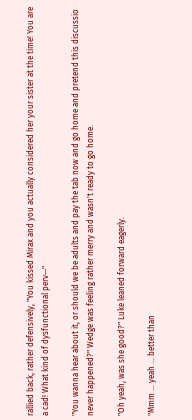rallied back, rather defensively, "You kissed Mirax and you actually considered her your sister at the time! You are a cad! What kind of dysfunctional perv--"

"You wanna hear about it, or should we be adults and pay the tab now and go home and pretend this discussio never happened?" Wedge was feeling rather merry and wasn't ready to go home.

"Oh yeah, was she good?" Luke leaned forward eagerly.

"Mmm ... yeah ... better than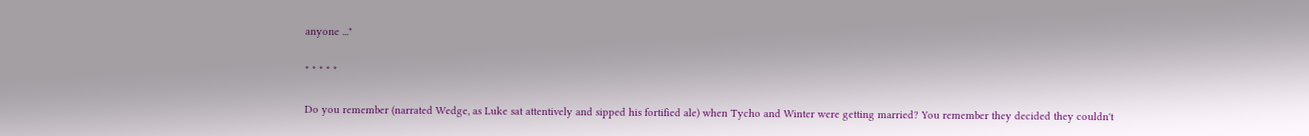anyone ..."

* * * * *

Do you remember (narrated Wedge, as Luke sat attentively and sipped his fortified ale) when Tycho and Winter were getting married? You remember they decided they couldn't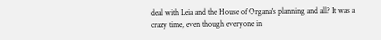deal with Leia and the House of Organa's planning and all? It was a crazy time, even though everyone in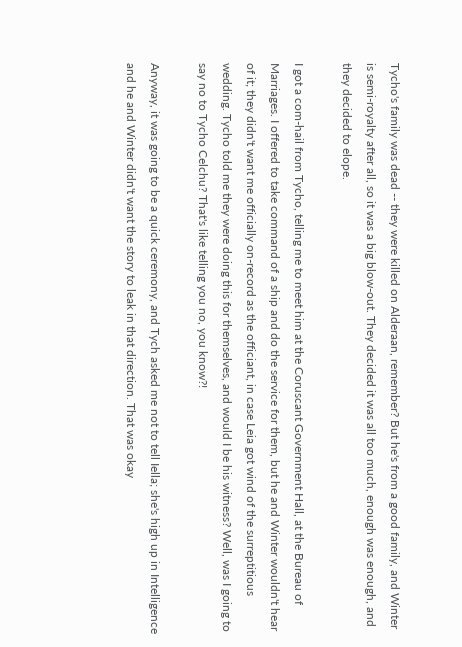Tycho's family was dead -- they were killed on Alderaan, remember? But he's from a good family, and Winter is semi-royalty after all, so it was a big blow-out. They decided it was all too much, enough was enough, and they decided to elope.

I got a com-hail from Tycho, telling me to meet him at the Coruscant Government Hall, at the Bureau of Marriages. I offered to take command of a ship and do the service for them, but he and Winter wouldn't hear of it; they didn't want me officially on-record as the officiant, in case Leia got wind of the surreptitious wedding. Tycho told me they were doing this for themselves, and would I be his witness? Well, was I going to say no to Tycho Celchu? That's like telling you no, you know?!

Anyway, it was going to be a quick ceremony, and Tych asked me not to tell Iella; she's high up in Intelligence and he and Winter didn't want the story to leak in that direction. That was okay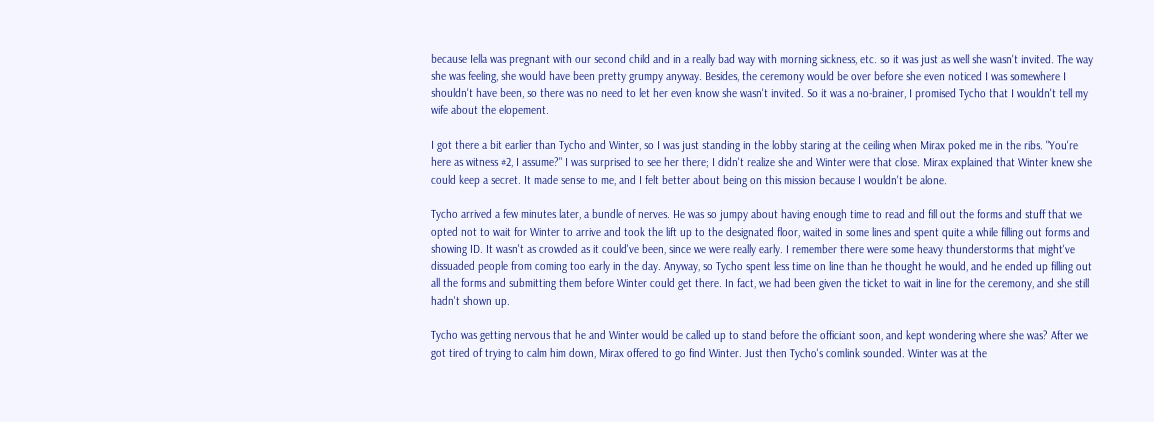because Iella was pregnant with our second child and in a really bad way with morning sickness, etc. so it was just as well she wasn't invited. The way she was feeling, she would have been pretty grumpy anyway. Besides, the ceremony would be over before she even noticed I was somewhere I shouldn't have been, so there was no need to let her even know she wasn't invited. So it was a no-brainer, I promised Tycho that I wouldn't tell my wife about the elopement.

I got there a bit earlier than Tycho and Winter, so I was just standing in the lobby staring at the ceiling when Mirax poked me in the ribs. "You're here as witness #2, I assume?" I was surprised to see her there; I didn't realize she and Winter were that close. Mirax explained that Winter knew she could keep a secret. It made sense to me, and I felt better about being on this mission because I wouldn't be alone.

Tycho arrived a few minutes later, a bundle of nerves. He was so jumpy about having enough time to read and fill out the forms and stuff that we opted not to wait for Winter to arrive and took the lift up to the designated floor, waited in some lines and spent quite a while filling out forms and showing ID. It wasn't as crowded as it could've been, since we were really early. I remember there were some heavy thunderstorms that might've dissuaded people from coming too early in the day. Anyway, so Tycho spent less time on line than he thought he would, and he ended up filling out all the forms and submitting them before Winter could get there. In fact, we had been given the ticket to wait in line for the ceremony, and she still hadn't shown up.

Tycho was getting nervous that he and Winter would be called up to stand before the officiant soon, and kept wondering where she was? After we got tired of trying to calm him down, Mirax offered to go find Winter. Just then Tycho's comlink sounded. Winter was at the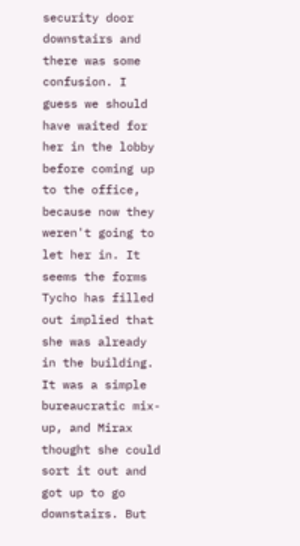security door downstairs and there was some confusion. I guess we should have waited for her in the lobby before coming up to the office, because now they weren't going to let her in. It seems the forms Tycho has filled out implied that she was already in the building. It was a simple bureaucratic mix-up, and Mirax thought she could sort it out and got up to go downstairs. But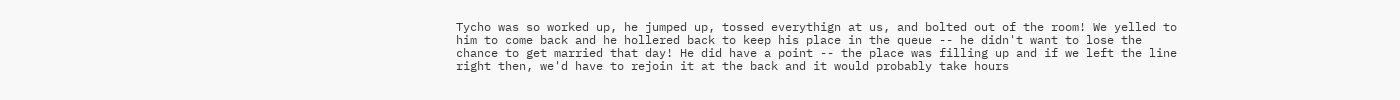Tycho was so worked up, he jumped up, tossed everythign at us, and bolted out of the room! We yelled to him to come back and he hollered back to keep his place in the queue -- he didn't want to lose the chance to get married that day! He did have a point -- the place was filling up and if we left the line right then, we'd have to rejoin it at the back and it would probably take hours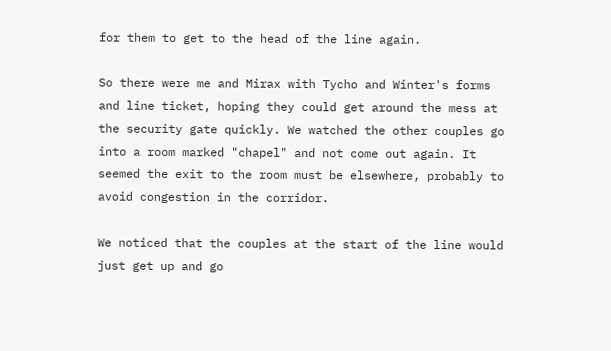for them to get to the head of the line again.

So there were me and Mirax with Tycho and Winter's forms and line ticket, hoping they could get around the mess at the security gate quickly. We watched the other couples go into a room marked "chapel" and not come out again. It seemed the exit to the room must be elsewhere, probably to avoid congestion in the corridor.

We noticed that the couples at the start of the line would just get up and go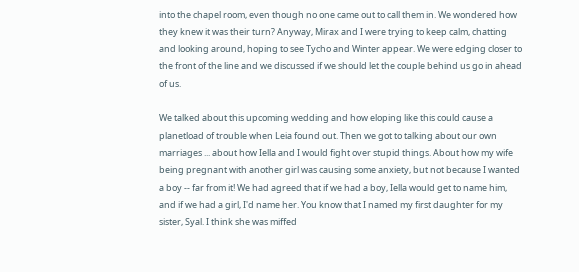into the chapel room, even though no one came out to call them in. We wondered how they knew it was their turn? Anyway, Mirax and I were trying to keep calm, chatting and looking around, hoping to see Tycho and Winter appear. We were edging closer to the front of the line and we discussed if we should let the couple behind us go in ahead of us.

We talked about this upcoming wedding and how eloping like this could cause a planetload of trouble when Leia found out. Then we got to talking about our own marriages ... about how Iella and I would fight over stupid things. About how my wife being pregnant with another girl was causing some anxiety, but not because I wanted a boy -- far from it! We had agreed that if we had a boy, Iella would get to name him, and if we had a girl, I'd name her. You know that I named my first daughter for my sister, Syal. I think she was miffed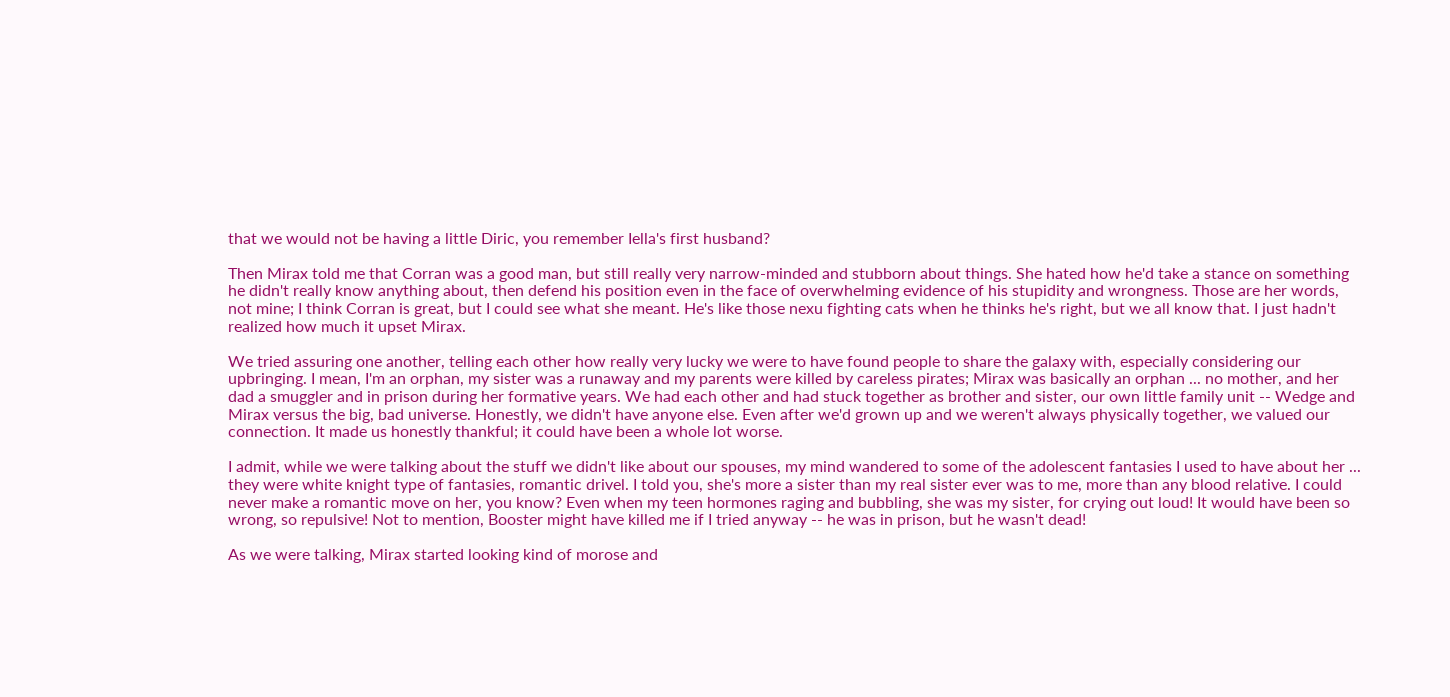that we would not be having a little Diric, you remember Iella's first husband?

Then Mirax told me that Corran was a good man, but still really very narrow-minded and stubborn about things. She hated how he'd take a stance on something he didn't really know anything about, then defend his position even in the face of overwhelming evidence of his stupidity and wrongness. Those are her words, not mine; I think Corran is great, but I could see what she meant. He's like those nexu fighting cats when he thinks he's right, but we all know that. I just hadn't realized how much it upset Mirax.

We tried assuring one another, telling each other how really very lucky we were to have found people to share the galaxy with, especially considering our upbringing. I mean, I'm an orphan, my sister was a runaway and my parents were killed by careless pirates; Mirax was basically an orphan ... no mother, and her dad a smuggler and in prison during her formative years. We had each other and had stuck together as brother and sister, our own little family unit -- Wedge and Mirax versus the big, bad universe. Honestly, we didn't have anyone else. Even after we'd grown up and we weren't always physically together, we valued our connection. It made us honestly thankful; it could have been a whole lot worse.

I admit, while we were talking about the stuff we didn't like about our spouses, my mind wandered to some of the adolescent fantasies I used to have about her ... they were white knight type of fantasies, romantic drivel. I told you, she's more a sister than my real sister ever was to me, more than any blood relative. I could never make a romantic move on her, you know? Even when my teen hormones raging and bubbling, she was my sister, for crying out loud! It would have been so wrong, so repulsive! Not to mention, Booster might have killed me if I tried anyway -- he was in prison, but he wasn't dead!

As we were talking, Mirax started looking kind of morose and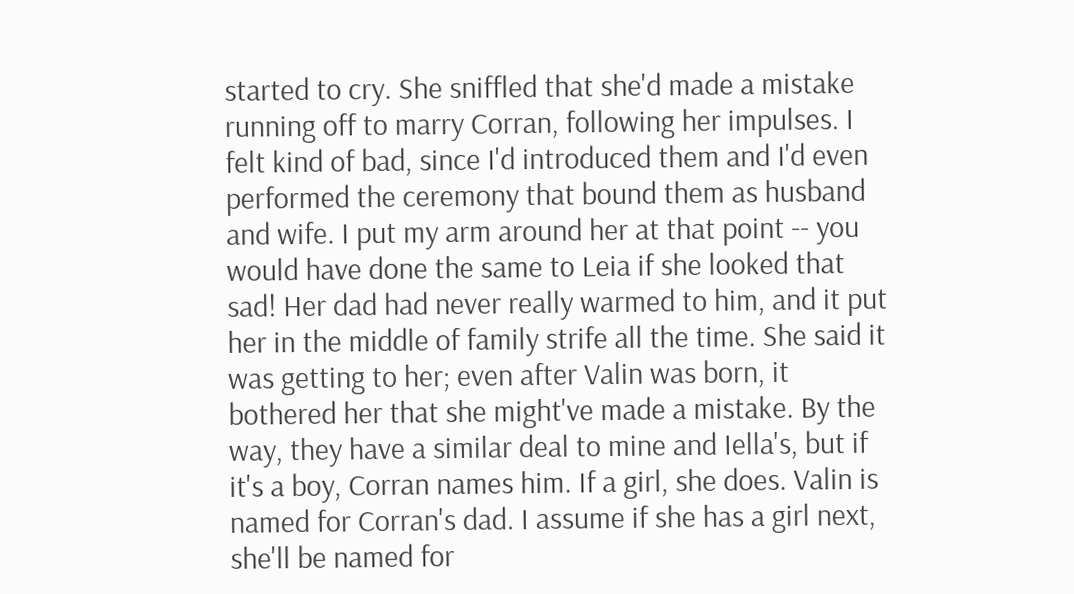started to cry. She sniffled that she'd made a mistake running off to marry Corran, following her impulses. I felt kind of bad, since I'd introduced them and I'd even performed the ceremony that bound them as husband and wife. I put my arm around her at that point -- you would have done the same to Leia if she looked that sad! Her dad had never really warmed to him, and it put her in the middle of family strife all the time. She said it was getting to her; even after Valin was born, it bothered her that she might've made a mistake. By the way, they have a similar deal to mine and Iella's, but if it's a boy, Corran names him. If a girl, she does. Valin is named for Corran's dad. I assume if she has a girl next, she'll be named for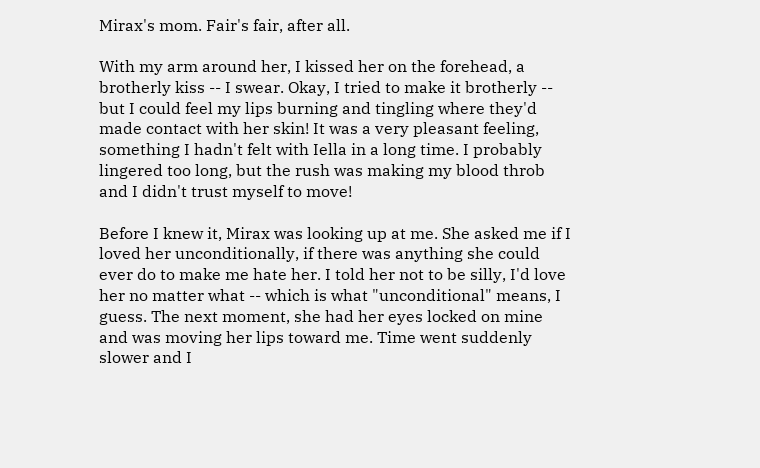Mirax's mom. Fair's fair, after all.

With my arm around her, I kissed her on the forehead, a brotherly kiss -- I swear. Okay, I tried to make it brotherly -- but I could feel my lips burning and tingling where they'd made contact with her skin! It was a very pleasant feeling, something I hadn't felt with Iella in a long time. I probably lingered too long, but the rush was making my blood throb and I didn't trust myself to move!

Before I knew it, Mirax was looking up at me. She asked me if I loved her unconditionally, if there was anything she could ever do to make me hate her. I told her not to be silly, I'd love her no matter what -- which is what "unconditional" means, I guess. The next moment, she had her eyes locked on mine and was moving her lips toward me. Time went suddenly slower and I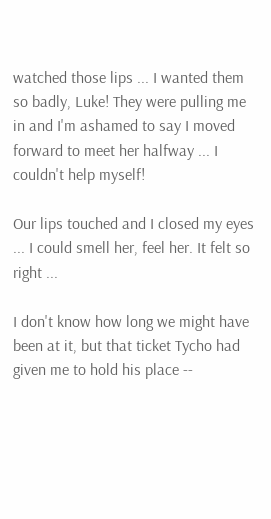watched those lips ... I wanted them so badly, Luke! They were pulling me in and I'm ashamed to say I moved forward to meet her halfway ... I couldn't help myself!

Our lips touched and I closed my eyes ... I could smell her, feel her. It felt so right ...

I don't know how long we might have been at it, but that ticket Tycho had given me to hold his place --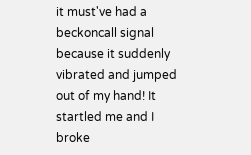it must've had a beckoncall signal because it suddenly vibrated and jumped out of my hand! It startled me and I broke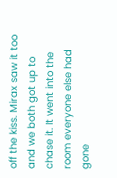off the kiss. Mirax saw it too and we both got up to chase it. It went into the room everyone else had gone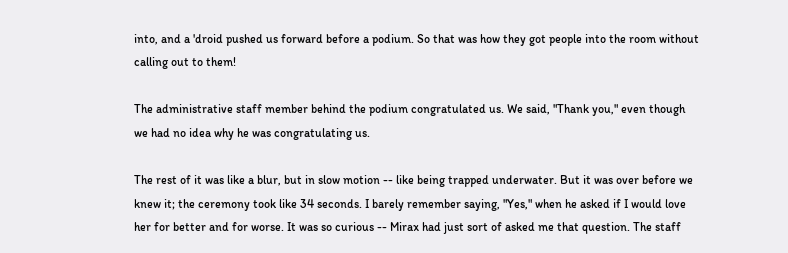into, and a 'droid pushed us forward before a podium. So that was how they got people into the room without calling out to them!

The administrative staff member behind the podium congratulated us. We said, "Thank you," even though we had no idea why he was congratulating us.

The rest of it was like a blur, but in slow motion -- like being trapped underwater. But it was over before we knew it; the ceremony took like 34 seconds. I barely remember saying, "Yes," when he asked if I would love her for better and for worse. It was so curious -- Mirax had just sort of asked me that question. The staff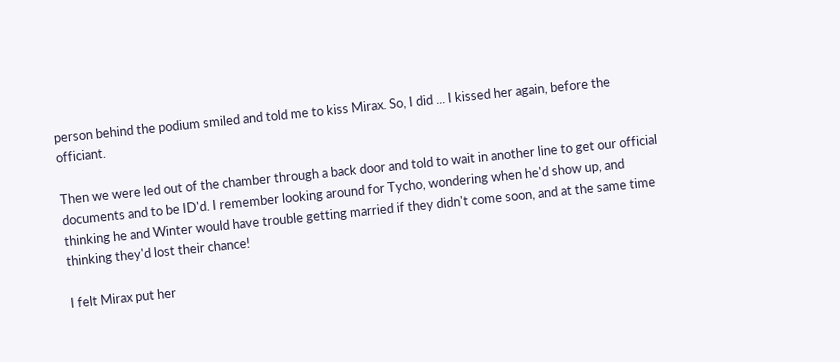person behind the podium smiled and told me to kiss Mirax. So, I did ... I kissed her again, before the officiant.

Then we were led out of the chamber through a back door and told to wait in another line to get our official documents and to be ID'd. I remember looking around for Tycho, wondering when he'd show up, and thinking he and Winter would have trouble getting married if they didn't come soon, and at the same time thinking they'd lost their chance!

I felt Mirax put her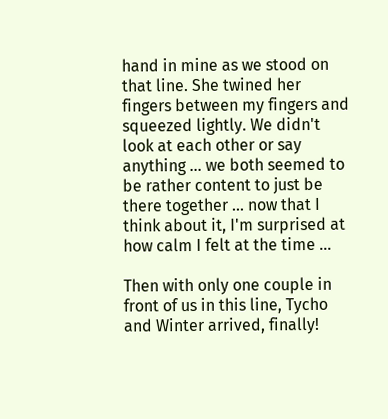hand in mine as we stood on that line. She twined her fingers between my fingers and squeezed lightly. We didn't look at each other or say anything ... we both seemed to be rather content to just be there together ... now that I think about it, I'm surprised at how calm I felt at the time ...

Then with only one couple in front of us in this line, Tycho and Winter arrived, finally!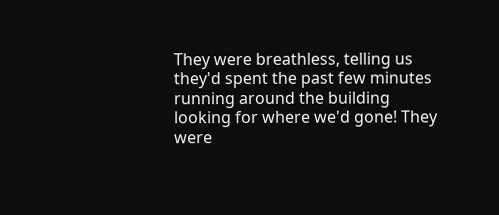They were breathless, telling us they'd spent the past few minutes running around the building looking for where we'd gone! They were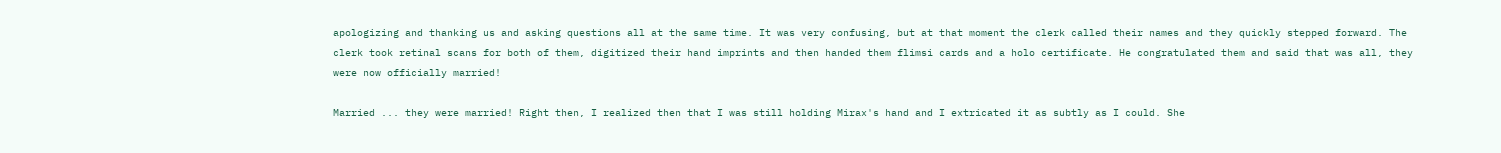apologizing and thanking us and asking questions all at the same time. It was very confusing, but at that moment the clerk called their names and they quickly stepped forward. The clerk took retinal scans for both of them, digitized their hand imprints and then handed them flimsi cards and a holo certificate. He congratulated them and said that was all, they were now officially married!

Married ... they were married! Right then, I realized then that I was still holding Mirax's hand and I extricated it as subtly as I could. She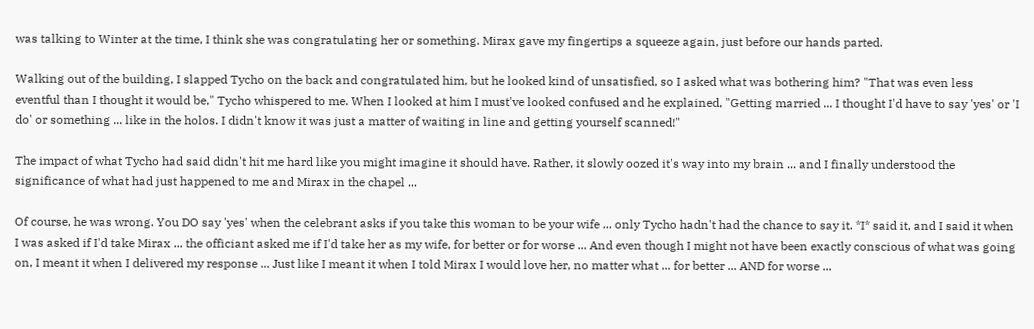was talking to Winter at the time, I think she was congratulating her or something. Mirax gave my fingertips a squeeze again, just before our hands parted.

Walking out of the building, I slapped Tycho on the back and congratulated him, but he looked kind of unsatisfied, so I asked what was bothering him? "That was even less eventful than I thought it would be," Tycho whispered to me. When I looked at him I must've looked confused and he explained, "Getting married ... I thought I'd have to say 'yes' or 'I do' or something ... like in the holos. I didn't know it was just a matter of waiting in line and getting yourself scanned!"

The impact of what Tycho had said didn't hit me hard like you might imagine it should have. Rather, it slowly oozed it's way into my brain ... and I finally understood the significance of what had just happened to me and Mirax in the chapel ...

Of course, he was wrong. You DO say 'yes' when the celebrant asks if you take this woman to be your wife ... only Tycho hadn't had the chance to say it. *I* said it, and I said it when I was asked if I'd take Mirax ... the officiant asked me if I'd take her as my wife, for better or for worse ... And even though I might not have been exactly conscious of what was going on, I meant it when I delivered my response ... Just like I meant it when I told Mirax I would love her, no matter what ... for better ... AND for worse ...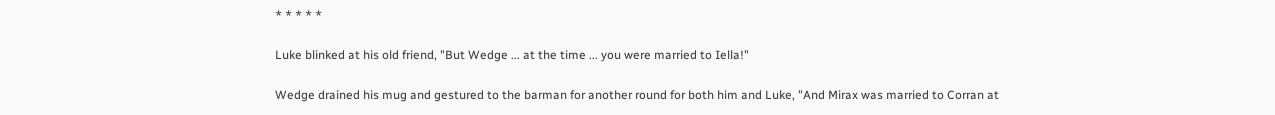* * * * *

Luke blinked at his old friend, "But Wedge ... at the time ... you were married to Iella!"

Wedge drained his mug and gestured to the barman for another round for both him and Luke, "And Mirax was married to Corran at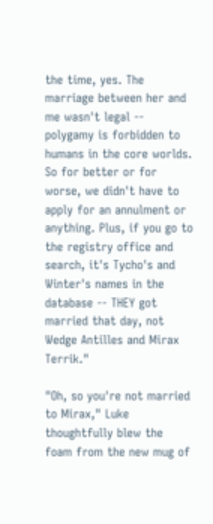the time, yes. The marriage between her and me wasn't legal -- polygamy is forbidden to humans in the core worlds. So for better or for worse, we didn't have to apply for an annulment or anything. Plus, if you go to the registry office and search, it's Tycho's and Winter's names in the database -- THEY got married that day, not Wedge Antilles and Mirax Terrik."

"Oh, so you're not married to Mirax," Luke thoughtfully blew the foam from the new mug of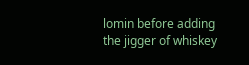lomin before adding the jigger of whiskey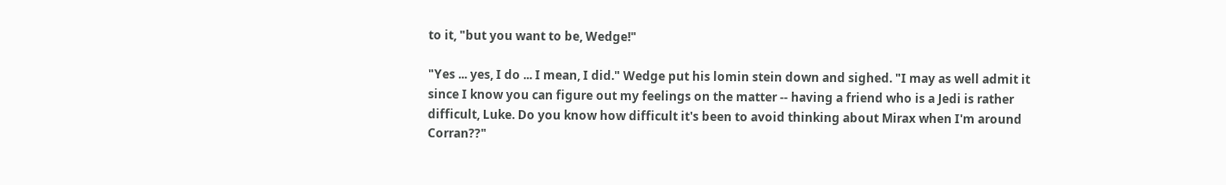to it, "but you want to be, Wedge!"

"Yes ... yes, I do ... I mean, I did." Wedge put his lomin stein down and sighed. "I may as well admit it since I know you can figure out my feelings on the matter -- having a friend who is a Jedi is rather difficult, Luke. Do you know how difficult it's been to avoid thinking about Mirax when I'm around Corran??"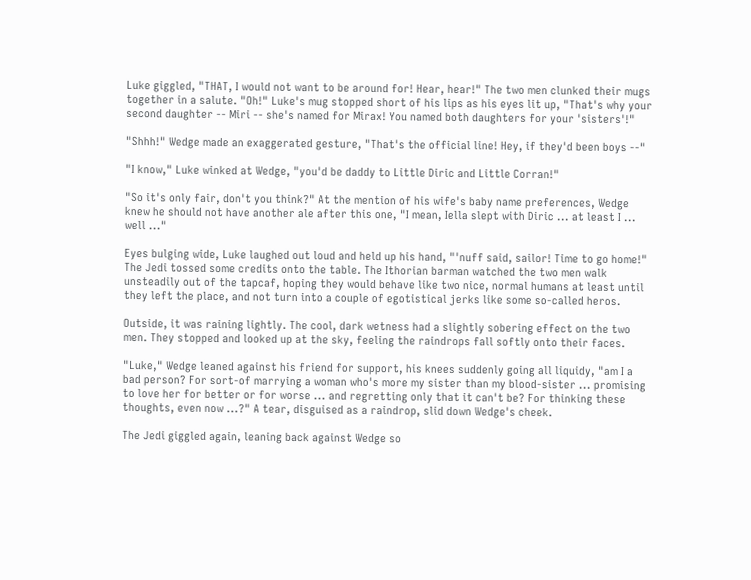Luke giggled, "THAT, I would not want to be around for! Hear, hear!" The two men clunked their mugs together in a salute. "Oh!" Luke's mug stopped short of his lips as his eyes lit up, "That's why your second daughter -- Miri -- she's named for Mirax! You named both daughters for your 'sisters'!"

"Shhh!" Wedge made an exaggerated gesture, "That's the official line! Hey, if they'd been boys --"

"I know," Luke winked at Wedge, "you'd be daddy to Little Diric and Little Corran!"

"So it's only fair, don't you think?" At the mention of his wife's baby name preferences, Wedge knew he should not have another ale after this one, "I mean, Iella slept with Diric ... at least I ... well ..."

Eyes bulging wide, Luke laughed out loud and held up his hand, "'nuff said, sailor! Time to go home!" The Jedi tossed some credits onto the table. The Ithorian barman watched the two men walk unsteadily out of the tapcaf, hoping they would behave like two nice, normal humans at least until they left the place, and not turn into a couple of egotistical jerks like some so-called heros.

Outside, it was raining lightly. The cool, dark wetness had a slightly sobering effect on the two men. They stopped and looked up at the sky, feeling the raindrops fall softly onto their faces.

"Luke," Wedge leaned against his friend for support, his knees suddenly going all liquidy, "am I a bad person? For sort-of marrying a woman who's more my sister than my blood-sister ... promising to love her for better or for worse ... and regretting only that it can't be? For thinking these thoughts, even now ...?" A tear, disguised as a raindrop, slid down Wedge's cheek.

The Jedi giggled again, leaning back against Wedge so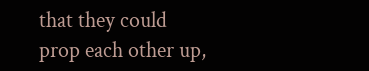that they could prop each other up,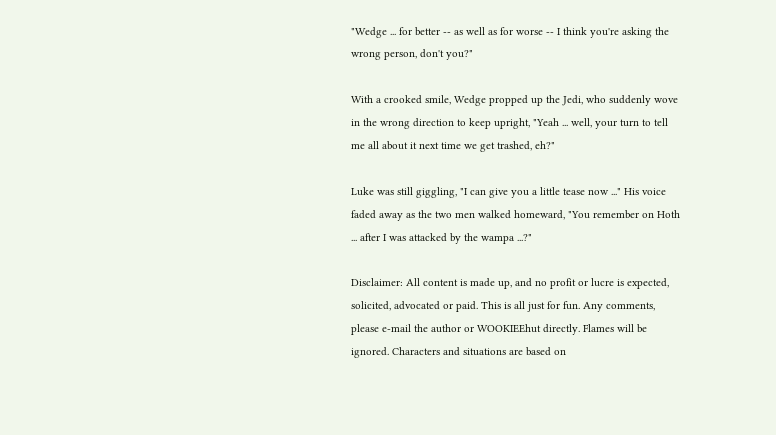"Wedge ... for better -- as well as for worse -- I think you're asking the wrong person, don't you?"

With a crooked smile, Wedge propped up the Jedi, who suddenly wove in the wrong direction to keep upright, "Yeah ... well, your turn to tell me all about it next time we get trashed, eh?"

Luke was still giggling, "I can give you a little tease now ..." His voice faded away as the two men walked homeward, "You remember on Hoth ... after I was attacked by the wampa ...?"

Disclaimer: All content is made up, and no profit or lucre is expected, solicited, advocated or paid. This is all just for fun. Any comments, please e-mail the author or WOOKIEEhut directly. Flames will be ignored. Characters and situations are based on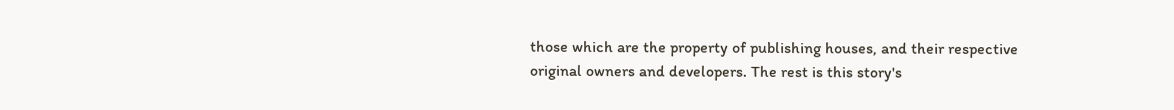those which are the property of publishing houses, and their respective original owners and developers. The rest is this story's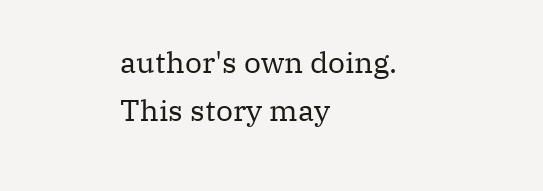author's own doing. This story may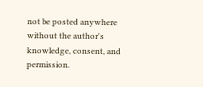not be posted anywhere without the author's knowledge, consent, and permission.